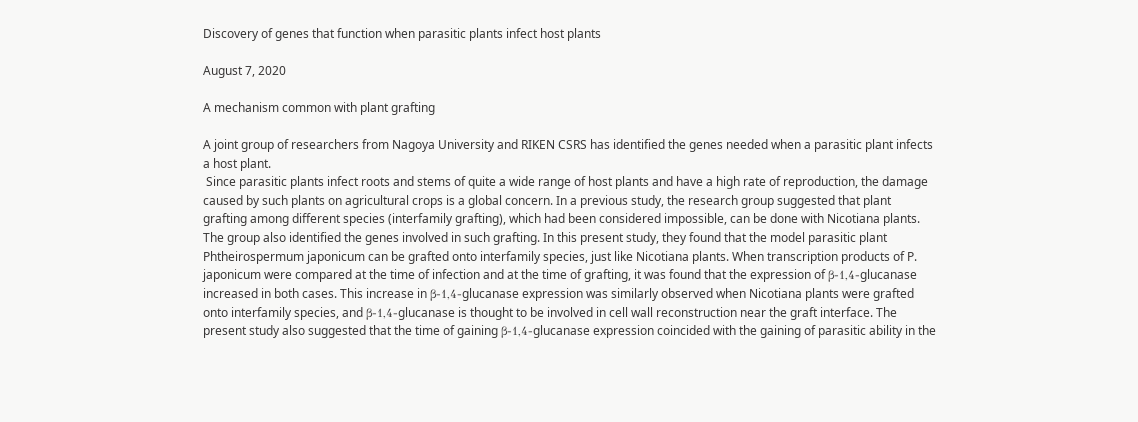Discovery of genes that function when parasitic plants infect host plants

August 7, 2020

A mechanism common with plant grafting

A joint group of researchers from Nagoya University and RIKEN CSRS has identified the genes needed when a parasitic plant infects a host plant.
 Since parasitic plants infect roots and stems of quite a wide range of host plants and have a high rate of reproduction, the damage caused by such plants on agricultural crops is a global concern. In a previous study, the research group suggested that plant grafting among different species (interfamily grafting), which had been considered impossible, can be done with Nicotiana plants. The group also identified the genes involved in such grafting. In this present study, they found that the model parasitic plant Phtheirospermum japonicum can be grafted onto interfamily species, just like Nicotiana plants. When transcription products of P. japonicum were compared at the time of infection and at the time of grafting, it was found that the expression of β-1,4-glucanase increased in both cases. This increase in β-1,4-glucanase expression was similarly observed when Nicotiana plants were grafted onto interfamily species, and β-1,4-glucanase is thought to be involved in cell wall reconstruction near the graft interface. The present study also suggested that the time of gaining β-1,4-glucanase expression coincided with the gaining of parasitic ability in the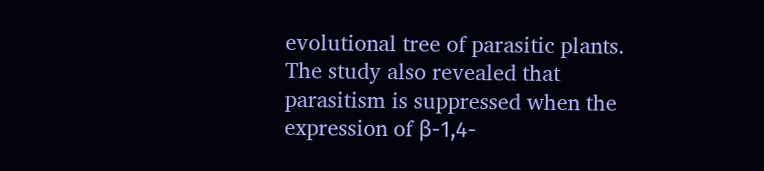evolutional tree of parasitic plants. The study also revealed that parasitism is suppressed when the expression of β-1,4-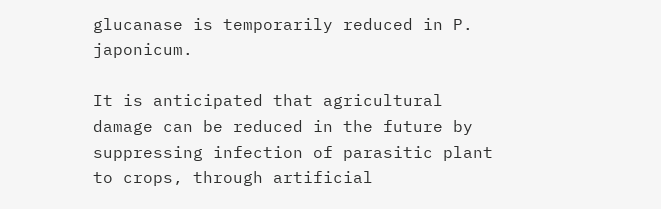glucanase is temporarily reduced in P. japonicum.

It is anticipated that agricultural damage can be reduced in the future by suppressing infection of parasitic plant to crops, through artificial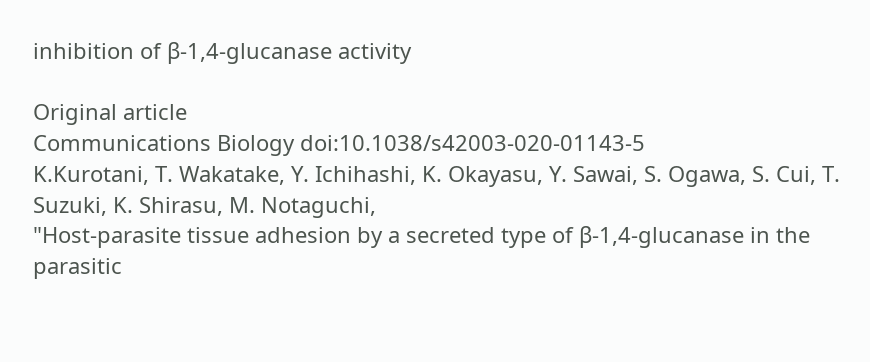inhibition of β-1,4-glucanase activity

Original article
Communications Biology doi:10.1038/s42003-020-01143-5
K.Kurotani, T. Wakatake, Y. Ichihashi, K. Okayasu, Y. Sawai, S. Ogawa, S. Cui, T. Suzuki, K. Shirasu, M. Notaguchi,
"Host-parasite tissue adhesion by a secreted type of β-1,4-glucanase in the parasitic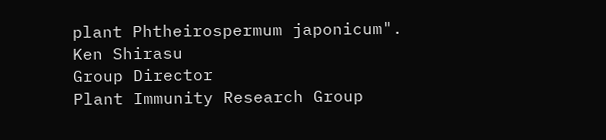plant Phtheirospermum japonicum".
Ken Shirasu
Group Director
Plant Immunity Research Group